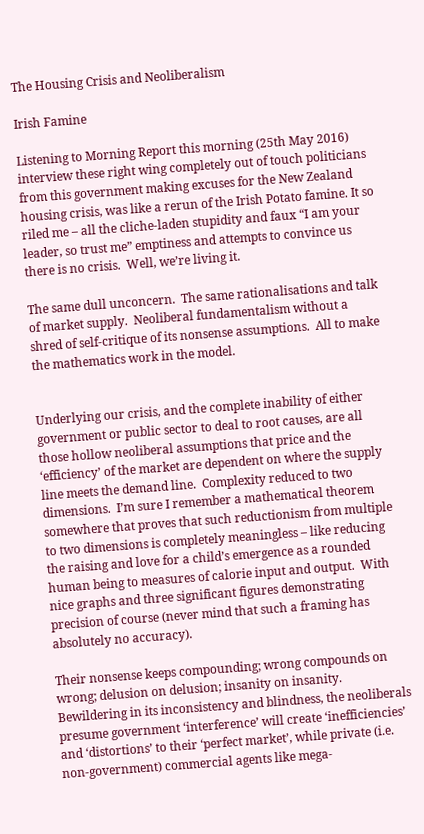The Housing Crisis and Neoliberalism

Irish Famine

Listening to Morning Report this morning (25th May 2016) interview these right wing completely out of touch politicians from this government making excuses for the New Zealand housing crisis, was like a rerun of the Irish Potato famine. It so riled me – all the cliche-laden stupidity and faux “I am your leader, so trust me” emptiness and attempts to convince us there is no crisis.  Well, we’re living it.

The same dull unconcern.  The same rationalisations and talk of market supply.  Neoliberal fundamentalism without a shred of self-critique of its nonsense assumptions.  All to make the mathematics work in the model.


Underlying our crisis, and the complete inability of either government or public sector to deal to root causes, are all those hollow neoliberal assumptions that price and the ‘efficiency’ of the market are dependent on where the supply line meets the demand line.  Complexity reduced to two dimensions.  I’m sure I remember a mathematical theorem somewhere that proves that such reductionism from multiple to two dimensions is completely meaningless – like reducing the raising and love for a child’s emergence as a rounded human being to measures of calorie input and output.  With nice graphs and three significant figures demonstrating precision of course (never mind that such a framing has absolutely no accuracy).

Their nonsense keeps compounding; wrong compounds on wrong; delusion on delusion; insanity on insanity.   Bewildering in its inconsistency and blindness, the neoliberals presume government ‘interference’ will create ‘inefficiencies’ and ‘distortions’ to their ‘perfect market’, while private (i.e. non-government) commercial agents like mega-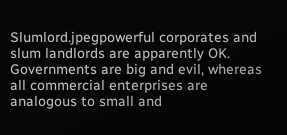Slumlord.jpegpowerful corporates and slum landlords are apparently OK.  Governments are big and evil, whereas all commercial enterprises are analogous to small and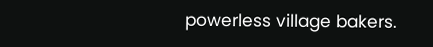powerless village bakers.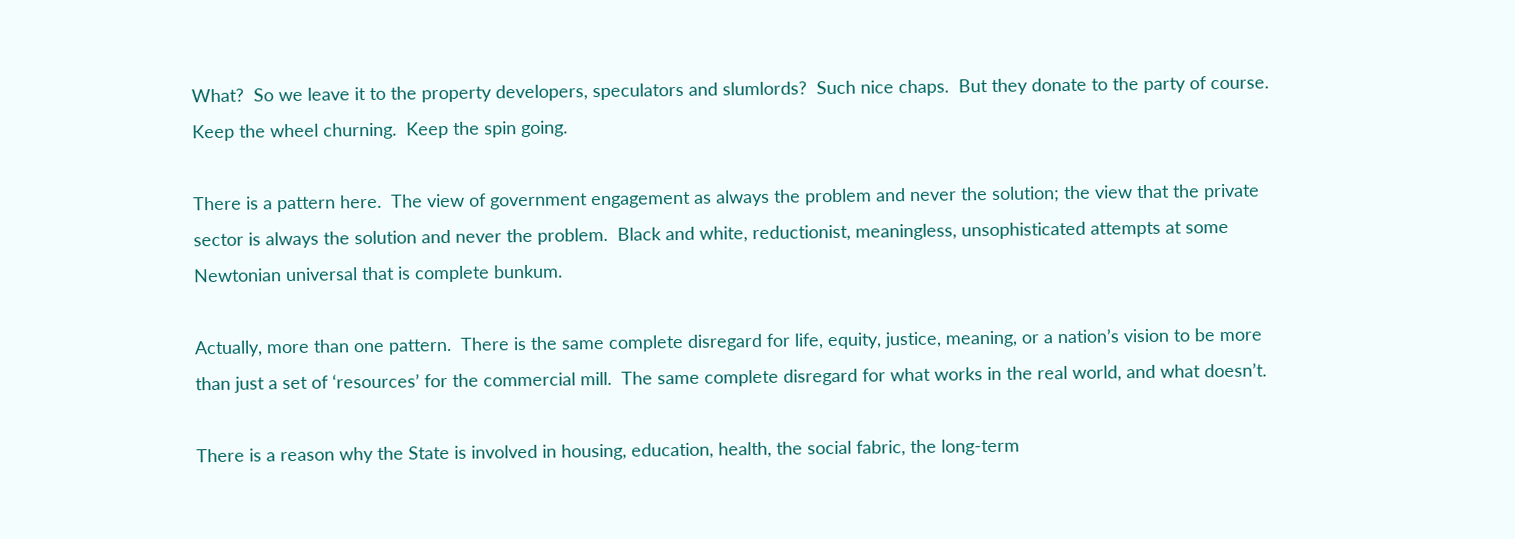What?  So we leave it to the property developers, speculators and slumlords?  Such nice chaps.  But they donate to the party of course.  Keep the wheel churning.  Keep the spin going.

There is a pattern here.  The view of government engagement as always the problem and never the solution; the view that the private sector is always the solution and never the problem.  Black and white, reductionist, meaningless, unsophisticated attempts at some Newtonian universal that is complete bunkum.

Actually, more than one pattern.  There is the same complete disregard for life, equity, justice, meaning, or a nation’s vision to be more than just a set of ‘resources’ for the commercial mill.  The same complete disregard for what works in the real world, and what doesn’t.

There is a reason why the State is involved in housing, education, health, the social fabric, the long-term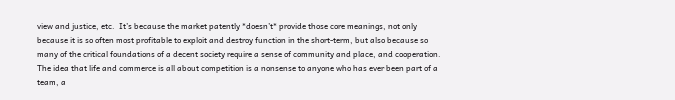view and justice, etc.  It’s because the market patently *doesn’t* provide those core meanings, not only because it is so often most profitable to exploit and destroy function in the short-term, but also because so many of the critical foundations of a decent society require a sense of community and place, and cooperation.  The idea that life and commerce is all about competition is a nonsense to anyone who has ever been part of a team, a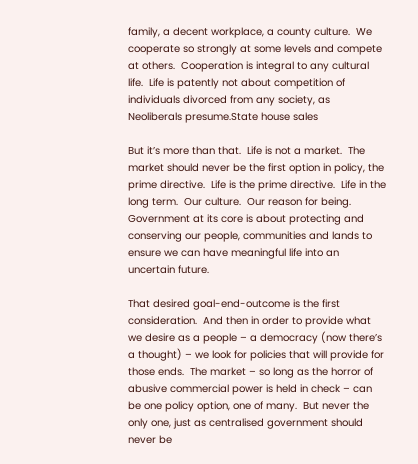family, a decent workplace, a county culture.  We cooperate so strongly at some levels and compete at others.  Cooperation is integral to any cultural life.  Life is patently not about competition of individuals divorced from any society, as Neoliberals presume.State house sales

But it’s more than that.  Life is not a market.  The market should never be the first option in policy, the prime directive.  Life is the prime directive.  Life in the long term.  Our culture.  Our reason for being.  Government at its core is about protecting and conserving our people, communities and lands to ensure we can have meaningful life into an uncertain future.

That desired goal-end-outcome is the first consideration.  And then in order to provide what we desire as a people – a democracy (now there’s a thought) – we look for policies that will provide for those ends.  The market – so long as the horror of abusive commercial power is held in check – can be one policy option, one of many.  But never the only one, just as centralised government should never be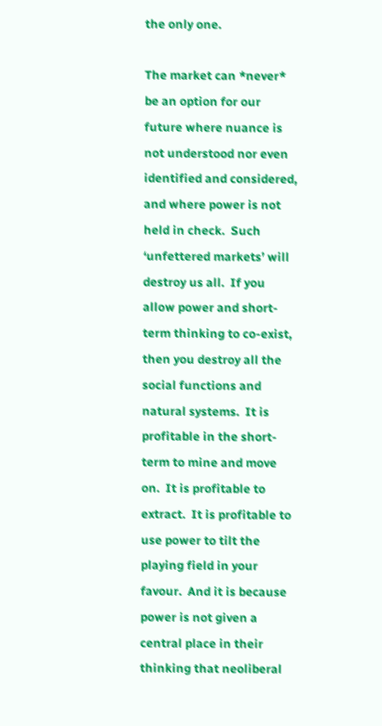the only one.

The market can *never* be an option for our future where nuance is not understood nor even identified and considered, and where power is not held in check.  Such ‘unfettered markets’ will destroy us all.  If you allow power and short-term thinking to co-exist, then you destroy all the social functions and natural systems.  It is profitable in the short-term to mine and move on.  It is profitable to extract.  It is profitable to use power to tilt the playing field in your favour.  And it is because power is not given a central place in their thinking that neoliberal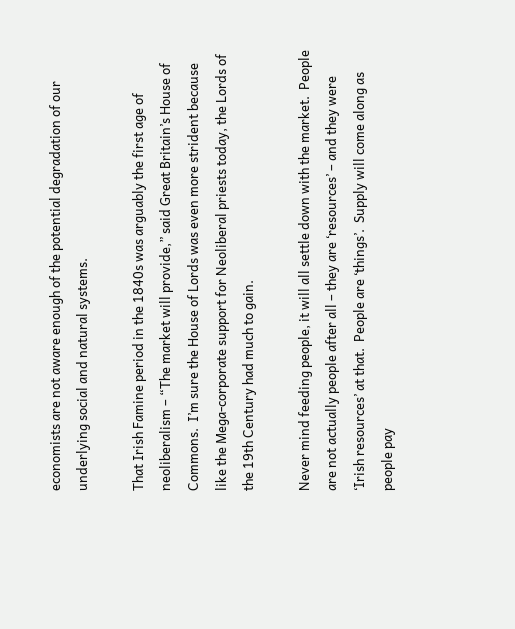economists are not aware enough of the potential degradation of our underlying social and natural systems.

That Irish Famine period in the 1840s was arguably the first age of neoliberalism – “The market will provide,” said Great Britain’s House of Commons.  I’m sure the House of Lords was even more strident because like the Mega-corporate support for Neoliberal priests today, the Lords of the 19th Century had much to gain.

Never mind feeding people, it will all settle down with the market.  People are not actually people after all – they are ‘resources’ – and they were ‘Irish resources’ at that.  People are ‘things’.  Supply will come along as people pay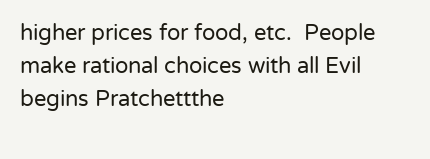higher prices for food, etc.  People make rational choices with all Evil begins Pratchettthe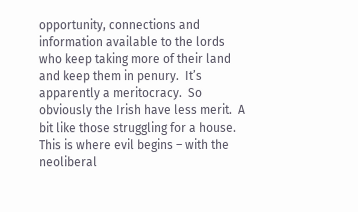opportunity, connections and information available to the lords who keep taking more of their land and keep them in penury.  It’s apparently a meritocracy.  So obviously the Irish have less merit.  A bit like those struggling for a house.   This is where evil begins – with the neoliberal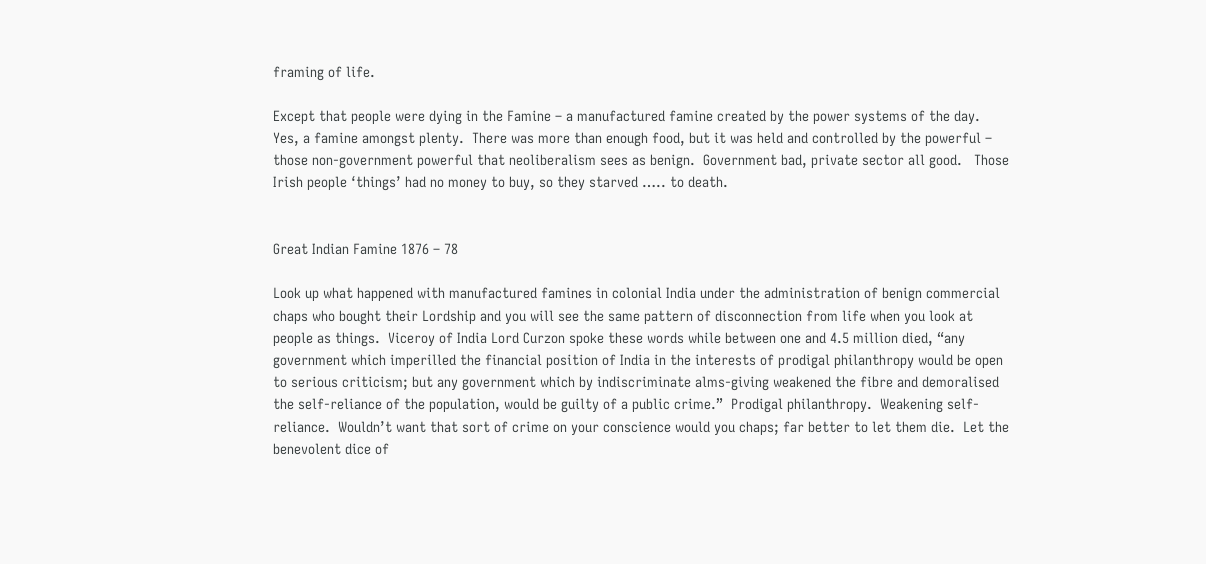framing of life.

Except that people were dying in the Famine – a manufactured famine created by the power systems of the day.  Yes, a famine amongst plenty.  There was more than enough food, but it was held and controlled by the powerful – those non-government powerful that neoliberalism sees as benign.  Government bad, private sector all good.   Those Irish people ‘things’ had no money to buy, so they starved ….. to death.


Great Indian Famine 1876 – 78

Look up what happened with manufactured famines in colonial India under the administration of benign commercial chaps who bought their Lordship and you will see the same pattern of disconnection from life when you look at people as things.  Viceroy of India Lord Curzon spoke these words while between one and 4.5 million died, “any government which imperilled the financial position of India in the interests of prodigal philanthropy would be open to serious criticism; but any government which by indiscriminate alms-giving weakened the fibre and demoralised the self-reliance of the population, would be guilty of a public crime.”  Prodigal philanthropy.  Weakening self-reliance.  Wouldn’t want that sort of crime on your conscience would you chaps; far better to let them die.  Let the benevolent dice of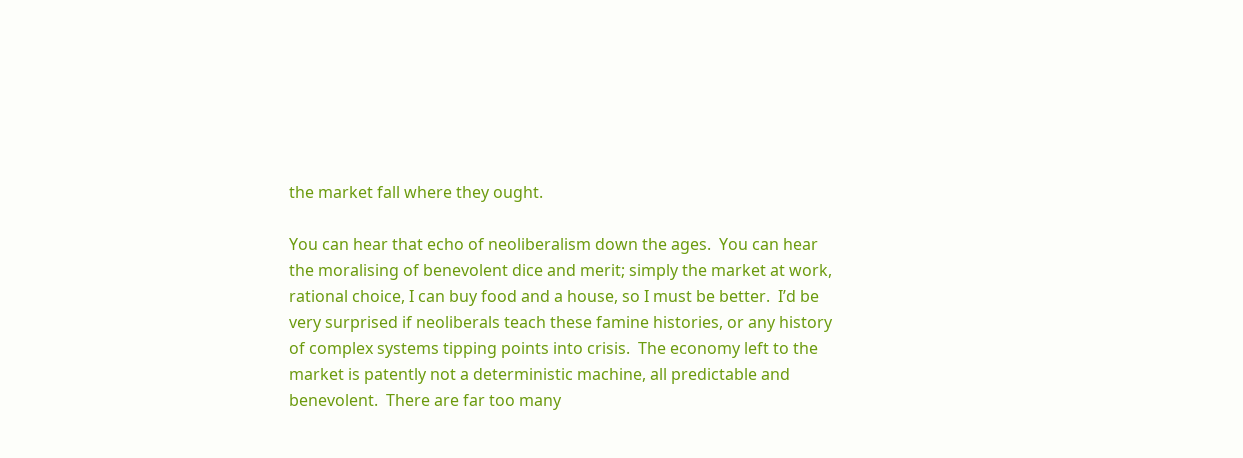the market fall where they ought.

You can hear that echo of neoliberalism down the ages.  You can hear the moralising of benevolent dice and merit; simply the market at work, rational choice, I can buy food and a house, so I must be better.  I’d be very surprised if neoliberals teach these famine histories, or any history of complex systems tipping points into crisis.  The economy left to the market is patently not a deterministic machine, all predictable and benevolent.  There are far too many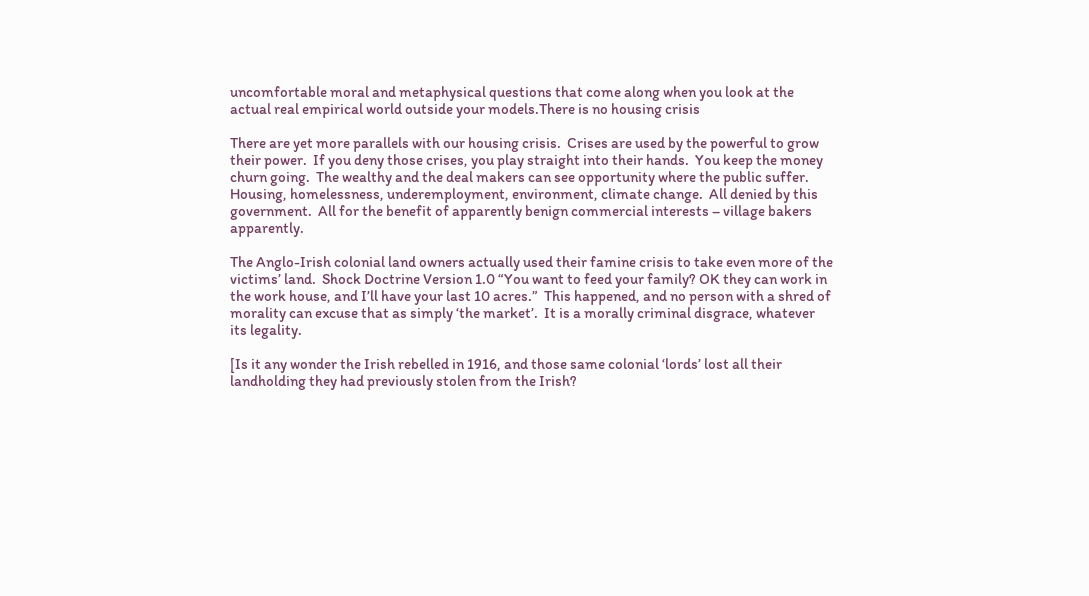uncomfortable moral and metaphysical questions that come along when you look at the actual real empirical world outside your models.There is no housing crisis

There are yet more parallels with our housing crisis.  Crises are used by the powerful to grow their power.  If you deny those crises, you play straight into their hands.  You keep the money churn going.  The wealthy and the deal makers can see opportunity where the public suffer.  Housing, homelessness, underemployment, environment, climate change.  All denied by this government.  All for the benefit of apparently benign commercial interests – village bakers apparently.

The Anglo-Irish colonial land owners actually used their famine crisis to take even more of the victims’ land.  Shock Doctrine Version 1.0 “You want to feed your family? OK they can work in the work house, and I’ll have your last 10 acres.”  This happened, and no person with a shred of morality can excuse that as simply ‘the market’.  It is a morally criminal disgrace, whatever its legality.

[Is it any wonder the Irish rebelled in 1916, and those same colonial ‘lords’ lost all their landholding they had previously stolen from the Irish?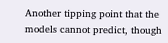Another tipping point that the models cannot predict, though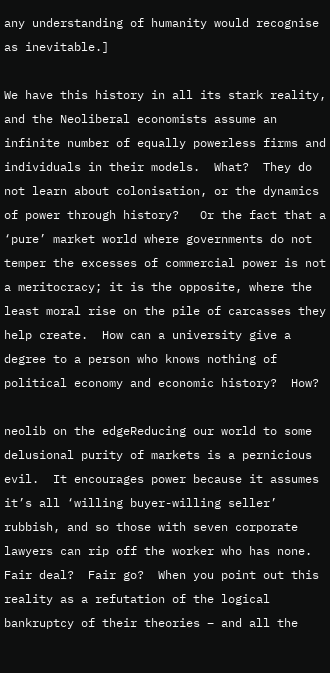any understanding of humanity would recognise as inevitable.]

We have this history in all its stark reality, and the Neoliberal economists assume an infinite number of equally powerless firms and individuals in their models.  What?  They do not learn about colonisation, or the dynamics of power through history?   Or the fact that a ‘pure’ market world where governments do not temper the excesses of commercial power is not a meritocracy; it is the opposite, where the least moral rise on the pile of carcasses they help create.  How can a university give a degree to a person who knows nothing of political economy and economic history?  How?

neolib on the edgeReducing our world to some delusional purity of markets is a pernicious evil.  It encourages power because it assumes it’s all ‘willing buyer-willing seller’ rubbish, and so those with seven corporate lawyers can rip off the worker who has none.  Fair deal?  Fair go?  When you point out this reality as a refutation of the logical bankruptcy of their theories – and all the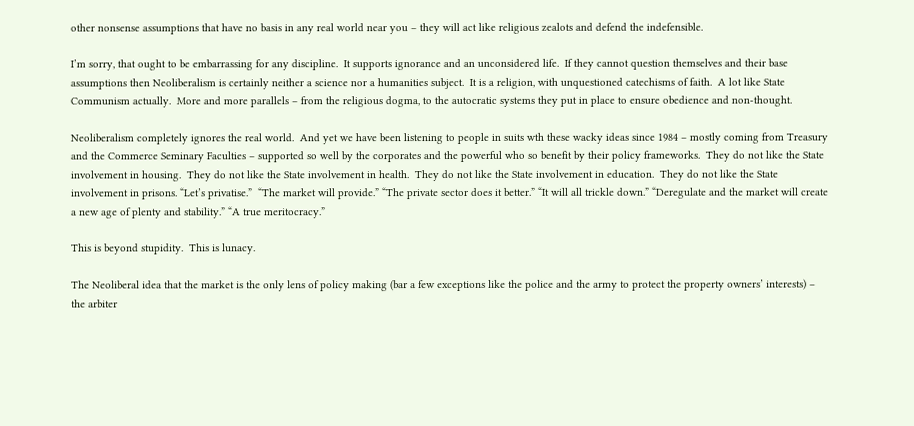other nonsense assumptions that have no basis in any real world near you – they will act like religious zealots and defend the indefensible.

I’m sorry, that ought to be embarrassing for any discipline.  It supports ignorance and an unconsidered life.  If they cannot question themselves and their base assumptions then Neoliberalism is certainly neither a science nor a humanities subject.  It is a religion, with unquestioned catechisms of faith.  A lot like State Communism actually.  More and more parallels – from the religious dogma, to the autocratic systems they put in place to ensure obedience and non-thought.

Neoliberalism completely ignores the real world.  And yet we have been listening to people in suits wth these wacky ideas since 1984 – mostly coming from Treasury and the Commerce Seminary Faculties – supported so well by the corporates and the powerful who so benefit by their policy frameworks.  They do not like the State involvement in housing.  They do not like the State involvement in health.  They do not like the State involvement in education.  They do not like the State involvement in prisons. “Let’s privatise.”  “The market will provide.” “The private sector does it better.” “It will all trickle down.” “Deregulate and the market will create a new age of plenty and stability.” “A true meritocracy.”

This is beyond stupidity.  This is lunacy.

The Neoliberal idea that the market is the only lens of policy making (bar a few exceptions like the police and the army to protect the property owners’ interests) – the arbiter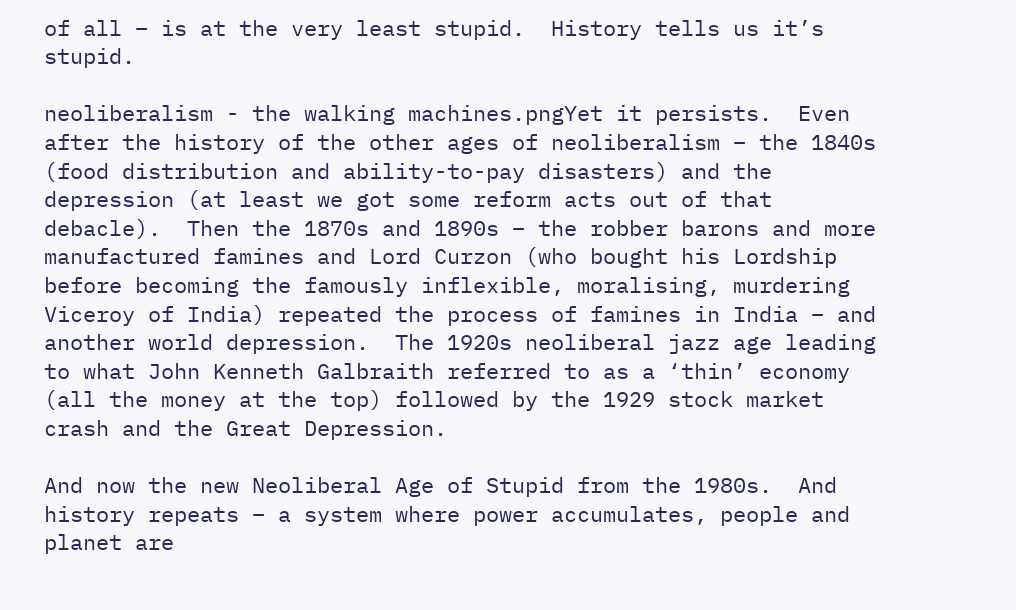of all – is at the very least stupid.  History tells us it’s stupid.

neoliberalism - the walking machines.pngYet it persists.  Even after the history of the other ages of neoliberalism – the 1840s (food distribution and ability-to-pay disasters) and the depression (at least we got some reform acts out of that debacle).  Then the 1870s and 1890s – the robber barons and more manufactured famines and Lord Curzon (who bought his Lordship before becoming the famously inflexible, moralising, murdering Viceroy of India) repeated the process of famines in India – and another world depression.  The 1920s neoliberal jazz age leading to what John Kenneth Galbraith referred to as a ‘thin’ economy (all the money at the top) followed by the 1929 stock market crash and the Great Depression.

And now the new Neoliberal Age of Stupid from the 1980s.  And history repeats – a system where power accumulates, people and planet are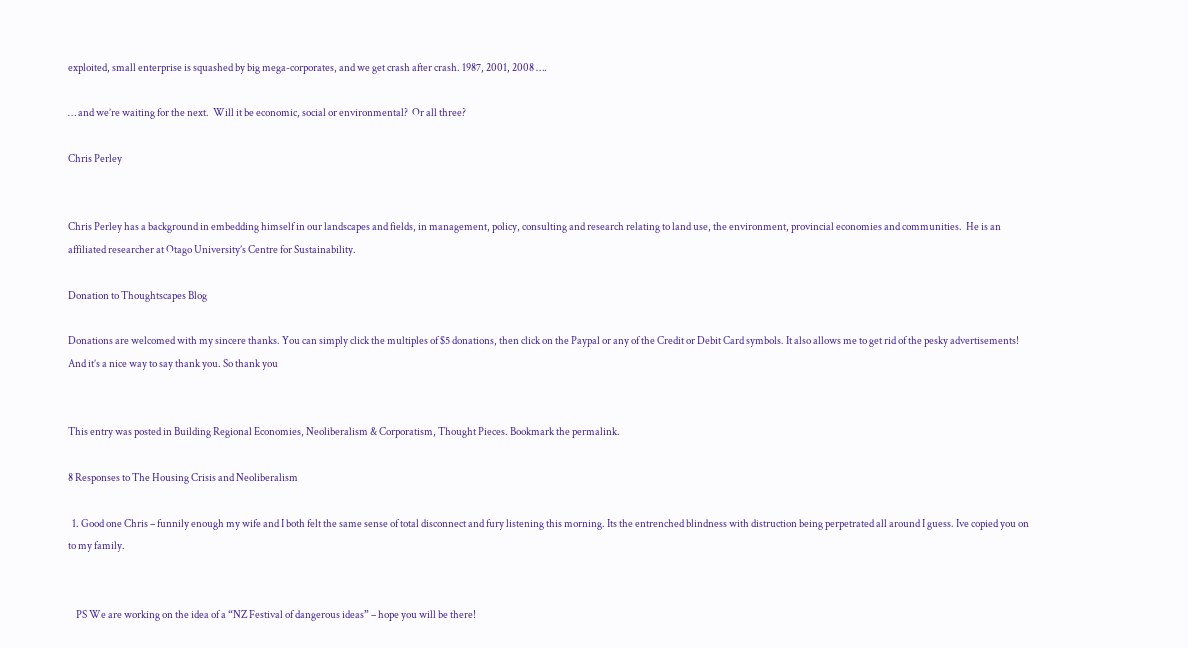exploited, small enterprise is squashed by big mega-corporates, and we get crash after crash. 1987, 2001, 2008 ….

… and we’re waiting for the next.  Will it be economic, social or environmental?  Or all three?

Chris Perley


Chris Perley has a background in embedding himself in our landscapes and fields, in management, policy, consulting and research relating to land use, the environment, provincial economies and communities.  He is an affiliated researcher at Otago University’s Centre for Sustainability.

Donation to Thoughtscapes Blog

Donations are welcomed with my sincere thanks. You can simply click the multiples of $5 donations, then click on the Paypal or any of the Credit or Debit Card symbols. It also allows me to get rid of the pesky advertisements! And it’s a nice way to say thank you. So thank you


This entry was posted in Building Regional Economies, Neoliberalism & Corporatism, Thought Pieces. Bookmark the permalink.

8 Responses to The Housing Crisis and Neoliberalism

  1. Good one Chris – funnily enough my wife and I both felt the same sense of total disconnect and fury listening this morning. Its the entrenched blindness with distruction being perpetrated all around I guess. Ive copied you on to my family.


    PS We are working on the idea of a “NZ Festival of dangerous ideas” – hope you will be there!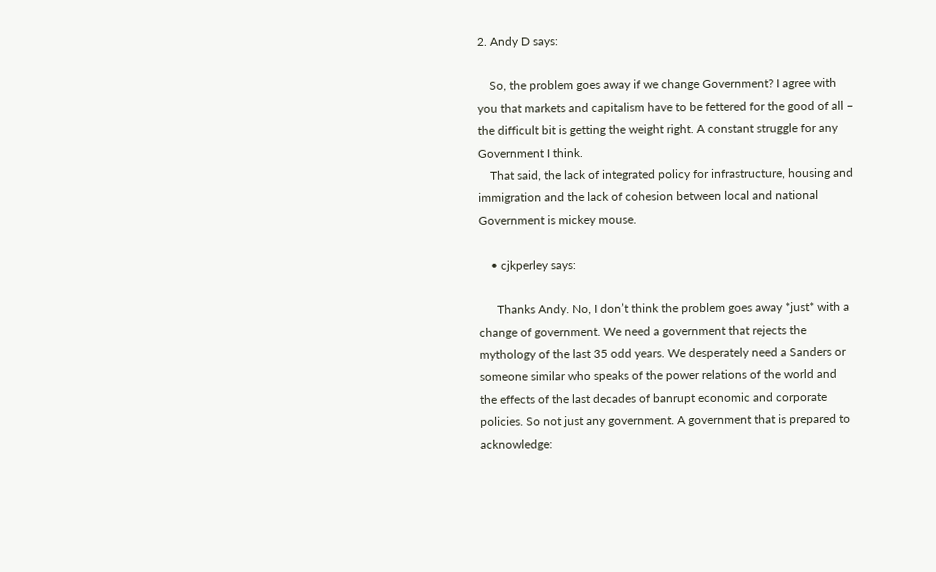2. Andy D says:

    So, the problem goes away if we change Government? I agree with you that markets and capitalism have to be fettered for the good of all – the difficult bit is getting the weight right. A constant struggle for any Government I think.
    That said, the lack of integrated policy for infrastructure, housing and immigration and the lack of cohesion between local and national Government is mickey mouse.

    • cjkperley says:

      Thanks Andy. No, I don’t think the problem goes away *just* with a change of government. We need a government that rejects the mythology of the last 35 odd years. We desperately need a Sanders or someone similar who speaks of the power relations of the world and the effects of the last decades of banrupt economic and corporate policies. So not just any government. A government that is prepared to acknowledge: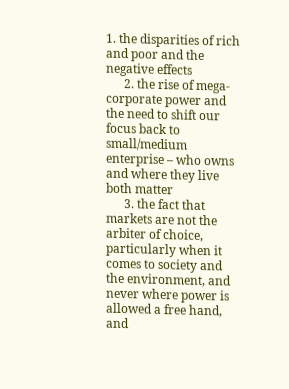1. the disparities of rich and poor and the negative effects
      2. the rise of mega-corporate power and the need to shift our focus back to small/medium enterprise – who owns and where they live both matter
      3. the fact that markets are not the arbiter of choice, particularly when it comes to society and the environment, and never where power is allowed a free hand, and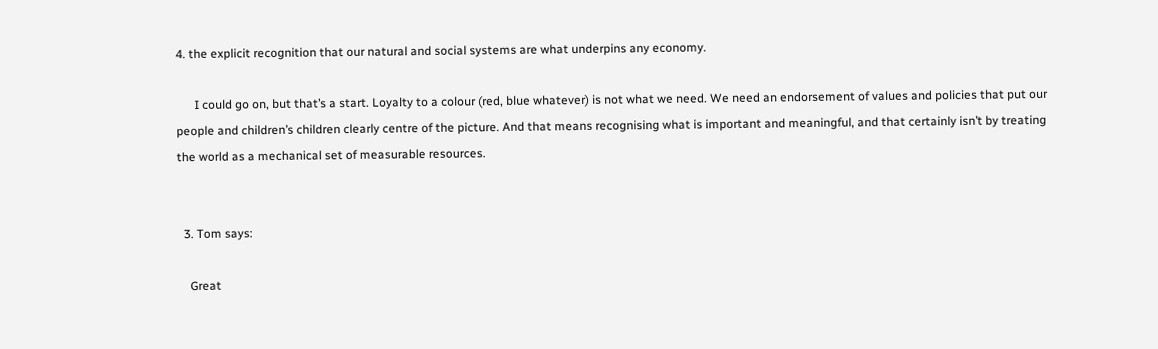4. the explicit recognition that our natural and social systems are what underpins any economy.

      I could go on, but that’s a start. Loyalty to a colour (red, blue whatever) is not what we need. We need an endorsement of values and policies that put our people and children’s children clearly centre of the picture. And that means recognising what is important and meaningful, and that certainly isn’t by treating the world as a mechanical set of measurable resources.


  3. Tom says:

    Great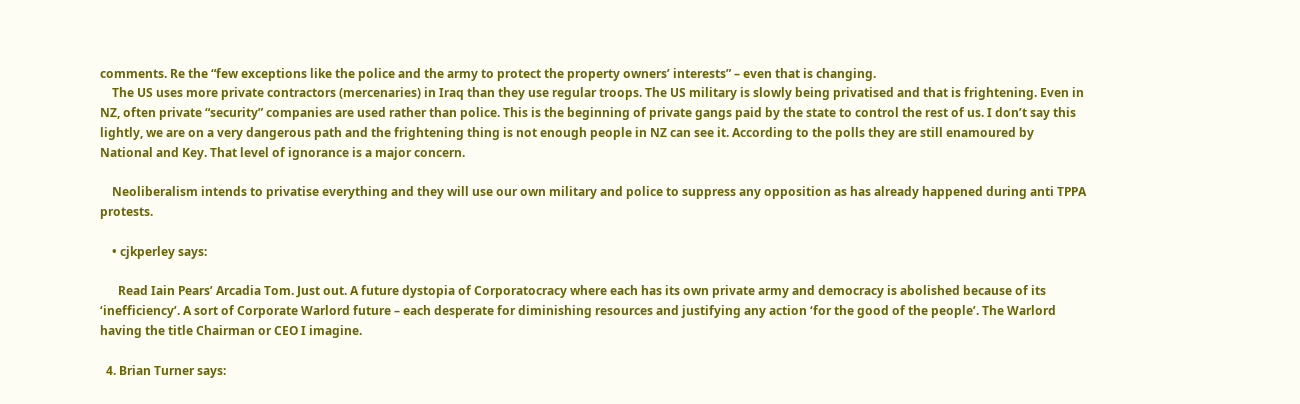comments. Re the “few exceptions like the police and the army to protect the property owners’ interests” – even that is changing.
    The US uses more private contractors (mercenaries) in Iraq than they use regular troops. The US military is slowly being privatised and that is frightening. Even in NZ, often private “security” companies are used rather than police. This is the beginning of private gangs paid by the state to control the rest of us. I don’t say this lightly, we are on a very dangerous path and the frightening thing is not enough people in NZ can see it. According to the polls they are still enamoured by National and Key. That level of ignorance is a major concern.

    Neoliberalism intends to privatise everything and they will use our own military and police to suppress any opposition as has already happened during anti TPPA protests.

    • cjkperley says:

      Read Iain Pears’ Arcadia Tom. Just out. A future dystopia of Corporatocracy where each has its own private army and democracy is abolished because of its ‘inefficiency’. A sort of Corporate Warlord future – each desperate for diminishing resources and justifying any action ‘for the good of the people’. The Warlord having the title Chairman or CEO I imagine.

  4. Brian Turner says: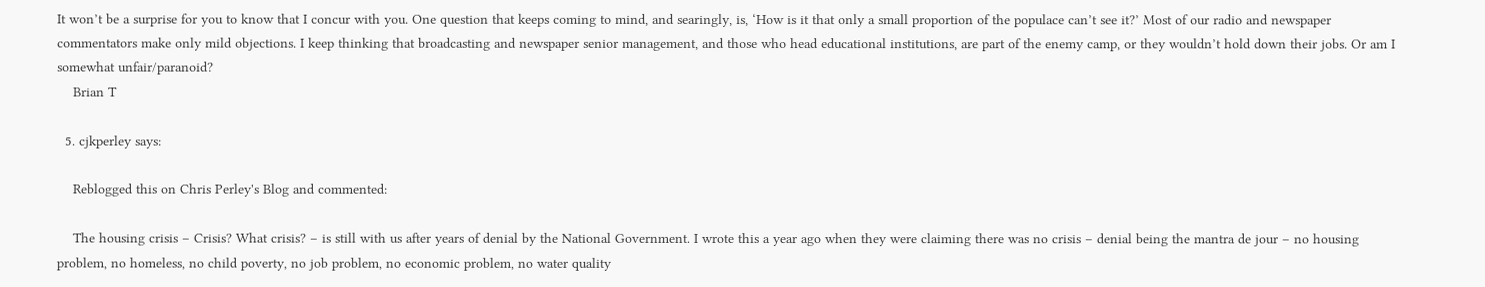It won’t be a surprise for you to know that I concur with you. One question that keeps coming to mind, and searingly, is, ‘How is it that only a small proportion of the populace can’t see it?’ Most of our radio and newspaper commentators make only mild objections. I keep thinking that broadcasting and newspaper senior management, and those who head educational institutions, are part of the enemy camp, or they wouldn’t hold down their jobs. Or am I somewhat unfair/paranoid?
    Brian T

  5. cjkperley says:

    Reblogged this on Chris Perley's Blog and commented:

    The housing crisis – Crisis? What crisis? – is still with us after years of denial by the National Government. I wrote this a year ago when they were claiming there was no crisis – denial being the mantra de jour – no housing problem, no homeless, no child poverty, no job problem, no economic problem, no water quality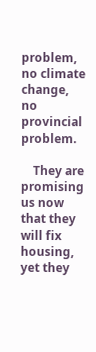problem, no climate change, no provincial problem.

    They are promising us now that they will fix housing, yet they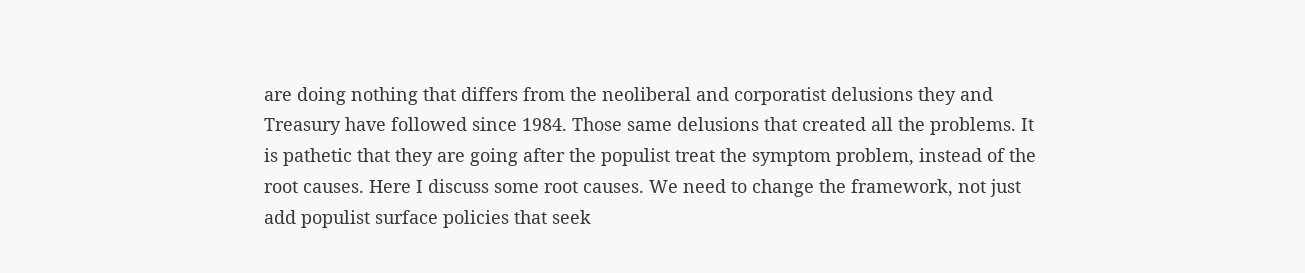are doing nothing that differs from the neoliberal and corporatist delusions they and Treasury have followed since 1984. Those same delusions that created all the problems. It is pathetic that they are going after the populist treat the symptom problem, instead of the root causes. Here I discuss some root causes. We need to change the framework, not just add populist surface policies that seek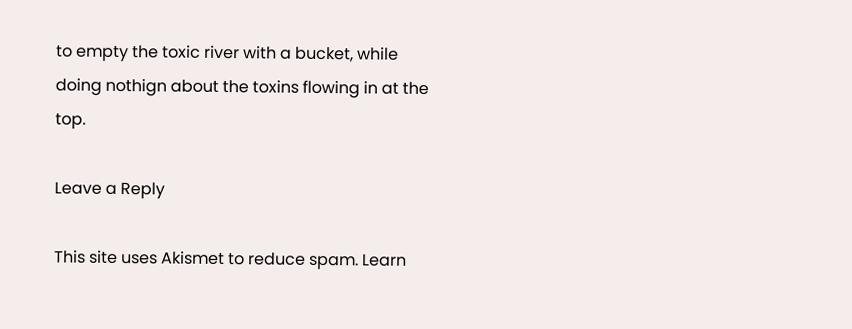to empty the toxic river with a bucket, while doing nothign about the toxins flowing in at the top.

Leave a Reply

This site uses Akismet to reduce spam. Learn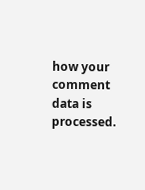how your comment data is processed.